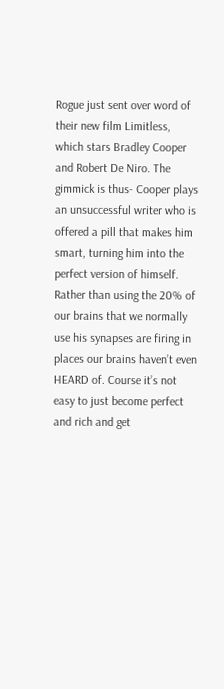Rogue just sent over word of their new film Limitless, which stars Bradley Cooper and Robert De Niro. The gimmick is thus- Cooper plays an unsuccessful writer who is offered a pill that makes him smart, turning him into the perfect version of himself. Rather than using the 20% of our brains that we normally use his synapses are firing in places our brains haven’t even HEARD of. Course it’s not easy to just become perfect and rich and get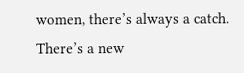women, there’s always a catch.
There’s a new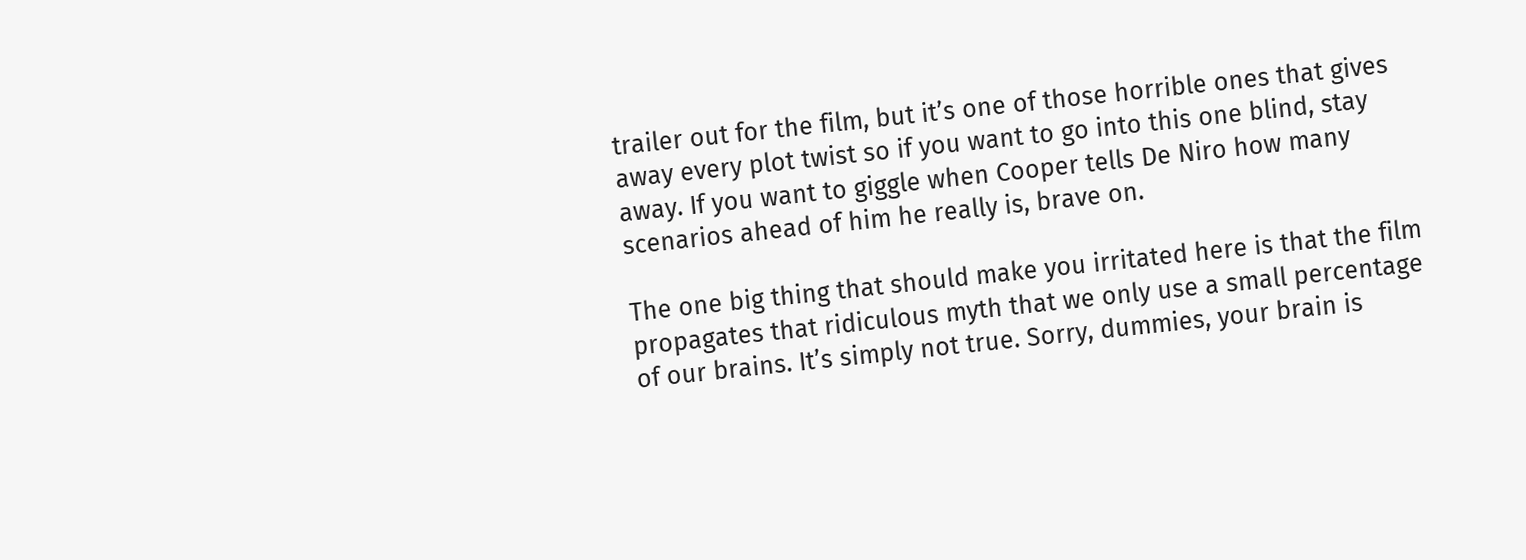trailer out for the film, but it’s one of those horrible ones that gives away every plot twist so if you want to go into this one blind, stay away. If you want to giggle when Cooper tells De Niro how many scenarios ahead of him he really is, brave on.

The one big thing that should make you irritated here is that the film propagates that ridiculous myth that we only use a small percentage of our brains. It’s simply not true. Sorry, dummies, your brain is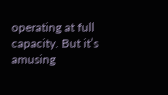operating at full capacity. But it’s amusing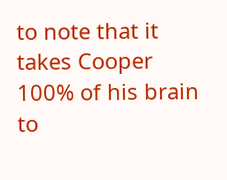to note that it takes Cooper 100% of his brain to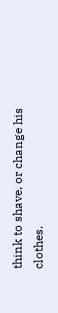think to shave, or change his clothes.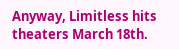Anyway, Limitless hits theaters March 18th.